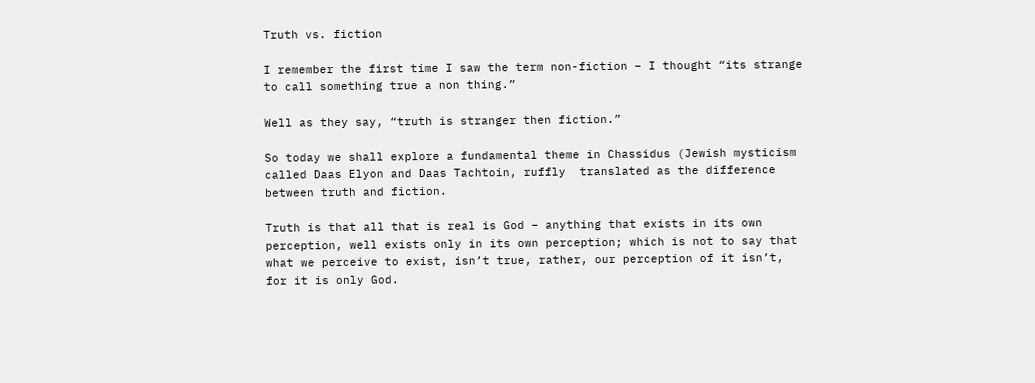Truth vs. fiction

I remember the first time I saw the term non-fiction – I thought “its strange to call something true a non thing.”

Well as they say, “truth is stranger then fiction.”

So today we shall explore a fundamental theme in Chassidus (Jewish mysticism called Daas Elyon and Daas Tachtoin, ruffly  translated as the difference between truth and fiction.

Truth is that all that is real is God – anything that exists in its own perception, well exists only in its own perception; which is not to say that what we perceive to exist, isn’t true, rather, our perception of it isn’t, for it is only God.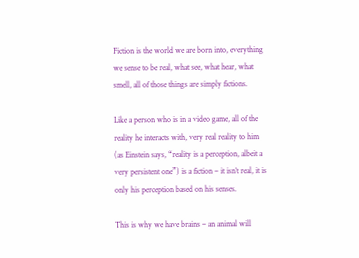Fiction is the world we are born into, everything we sense to be real, what see, what hear, what smell, all of those things are simply fictions.

Like a person who is in a video game, all of the reality he interacts with, very real reality to him (as Einstein says, “reality is a perception, albeit a very persistent one”) is a fiction – it isn’t real, it is only his perception based on his senses.

This is why we have brains – an animal will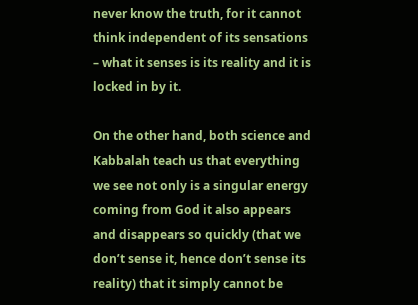never know the truth, for it cannot think independent of its sensations – what it senses is its reality and it is locked in by it.

On the other hand, both science and Kabbalah teach us that everything we see not only is a singular energy coming from God it also appears and disappears so quickly (that we don’t sense it, hence don’t sense its reality) that it simply cannot be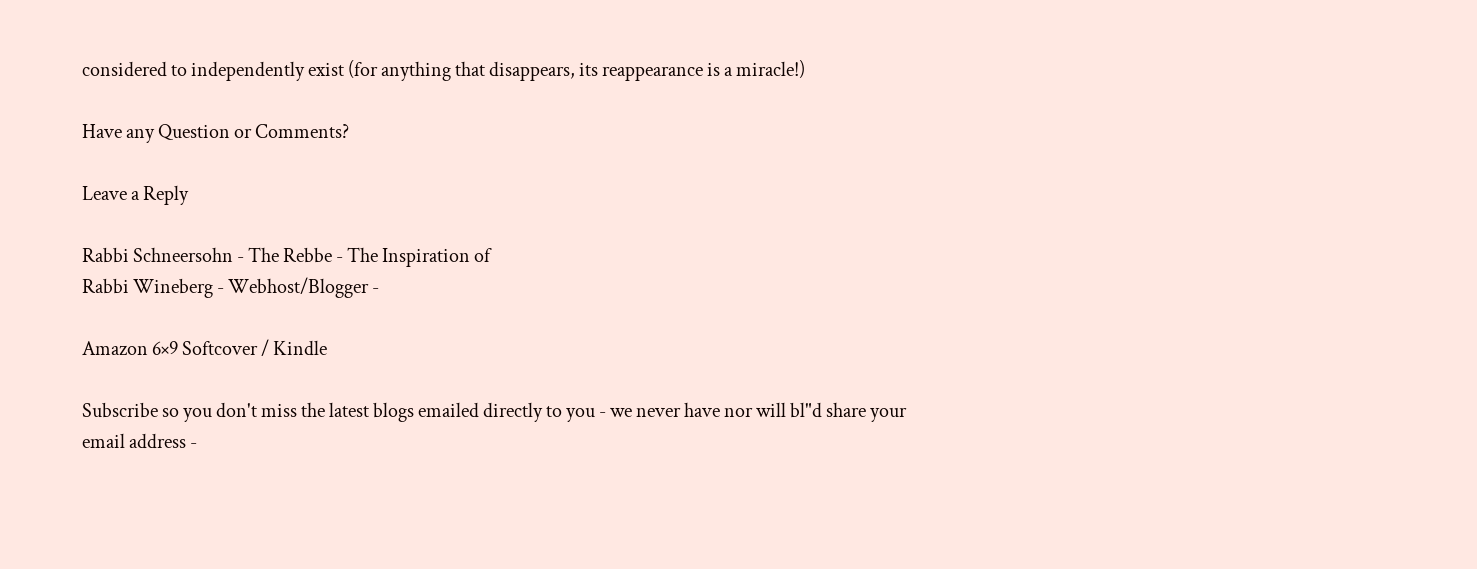considered to independently exist (for anything that disappears, its reappearance is a miracle!)

Have any Question or Comments?

Leave a Reply

Rabbi Schneersohn - The Rebbe - The Inspiration of
Rabbi Wineberg - Webhost/Blogger -

Amazon 6×9 Softcover / Kindle

Subscribe so you don't miss the latest blogs emailed directly to you - we never have nor will bl"d share your email address -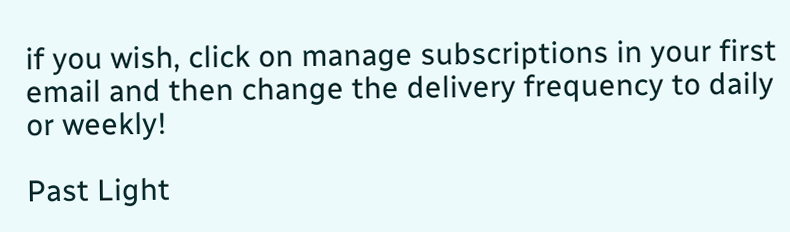if you wish, click on manage subscriptions in your first email and then change the delivery frequency to daily or weekly!

Past Light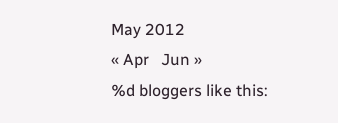May 2012
« Apr   Jun »
%d bloggers like this: